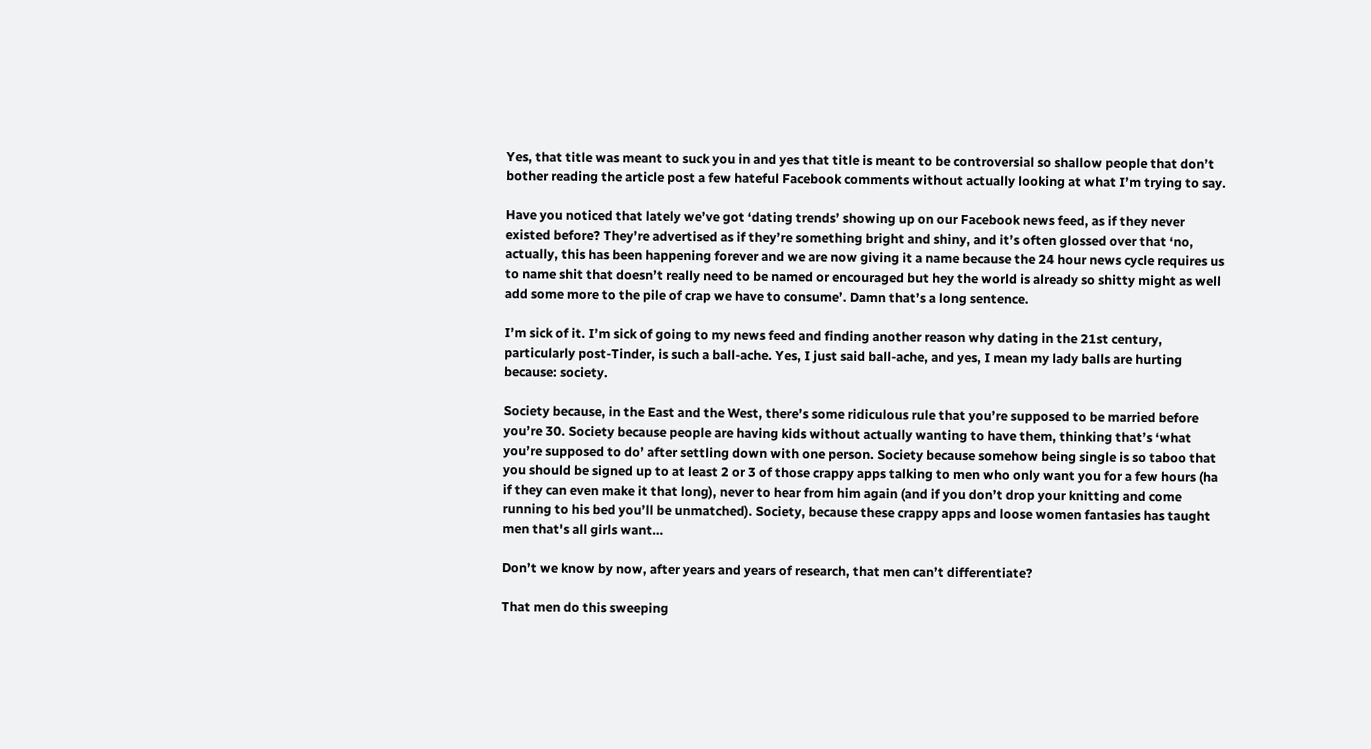Yes, that title was meant to suck you in and yes that title is meant to be controversial so shallow people that don’t bother reading the article post a few hateful Facebook comments without actually looking at what I’m trying to say.

Have you noticed that lately we’ve got ‘dating trends’ showing up on our Facebook news feed, as if they never existed before? They’re advertised as if they’re something bright and shiny, and it’s often glossed over that ‘no, actually, this has been happening forever and we are now giving it a name because the 24 hour news cycle requires us to name shit that doesn’t really need to be named or encouraged but hey the world is already so shitty might as well add some more to the pile of crap we have to consume’. Damn that’s a long sentence.

I’m sick of it. I’m sick of going to my news feed and finding another reason why dating in the 21st century, particularly post-Tinder, is such a ball-ache. Yes, I just said ball-ache, and yes, I mean my lady balls are hurting because: society.

Society because, in the East and the West, there’s some ridiculous rule that you’re supposed to be married before you’re 30. Society because people are having kids without actually wanting to have them, thinking that’s ‘what you’re supposed to do’ after settling down with one person. Society because somehow being single is so taboo that you should be signed up to at least 2 or 3 of those crappy apps talking to men who only want you for a few hours (ha if they can even make it that long), never to hear from him again (and if you don’t drop your knitting and come running to his bed you’ll be unmatched). Society, because these crappy apps and loose women fantasies has taught men that's all girls want…

Don’t we know by now, after years and years of research, that men can’t differentiate?

That men do this sweeping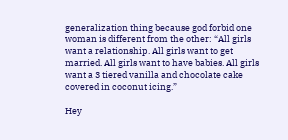generalization thing because god forbid one woman is different from the other: “All girls want a relationship. All girls want to get married. All girls want to have babies. All girls want a 3 tiered vanilla and chocolate cake covered in coconut icing.”

Hey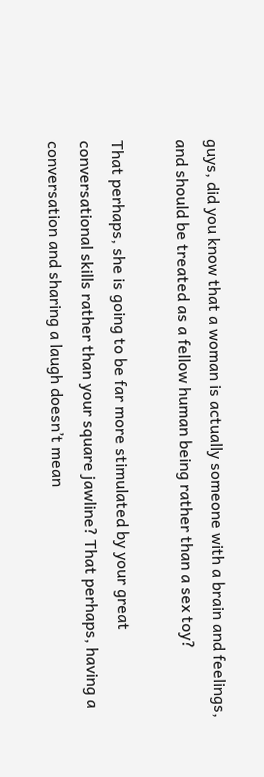guys, did you know that a woman is actually someone with a brain and feelings, and should be treated as a fellow human being rather than a sex toy?

That perhaps, she is going to be far more stimulated by your great conversational skills rather than your square jawline? That perhaps, having a conversation and sharing a laugh doesn’t mean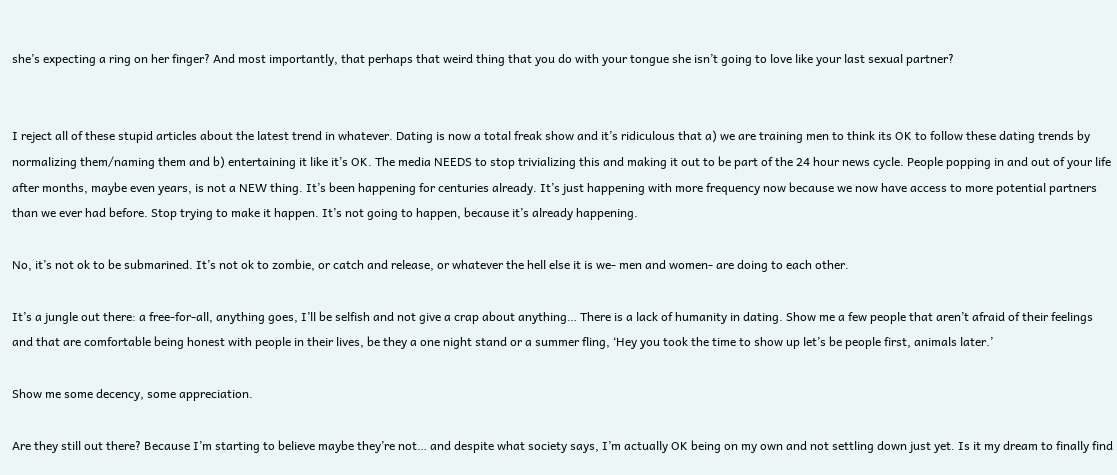she’s expecting a ring on her finger? And most importantly, that perhaps that weird thing that you do with your tongue she isn’t going to love like your last sexual partner?


I reject all of these stupid articles about the latest trend in whatever. Dating is now a total freak show and it’s ridiculous that a) we are training men to think its OK to follow these dating trends by normalizing them/naming them and b) entertaining it like it’s OK. The media NEEDS to stop trivializing this and making it out to be part of the 24 hour news cycle. People popping in and out of your life after months, maybe even years, is not a NEW thing. It’s been happening for centuries already. It’s just happening with more frequency now because we now have access to more potential partners than we ever had before. Stop trying to make it happen. It’s not going to happen, because it’s already happening.

No, it’s not ok to be submarined. It’s not ok to zombie, or catch and release, or whatever the hell else it is we- men and women- are doing to each other.

It’s a jungle out there: a free-for-all, anything goes, I’ll be selfish and not give a crap about anything… There is a lack of humanity in dating. Show me a few people that aren’t afraid of their feelings and that are comfortable being honest with people in their lives, be they a one night stand or a summer fling, ‘Hey you took the time to show up let’s be people first, animals later.’

Show me some decency, some appreciation.

Are they still out there? Because I’m starting to believe maybe they’re not… and despite what society says, I’m actually OK being on my own and not settling down just yet. Is it my dream to finally find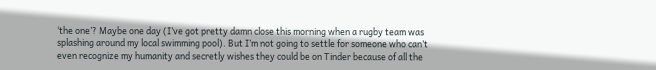‘the one’? Maybe one day (I’ve got pretty damn close this morning when a rugby team was splashing around my local swimming pool). But I’m not going to settle for someone who can’t even recognize my humanity and secretly wishes they could be on Tinder because of all the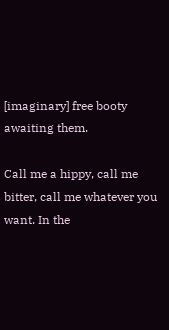[imaginary] free booty awaiting them.

Call me a hippy, call me bitter, call me whatever you want. In the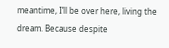meantime, I’ll be over here, living the dream. Because despite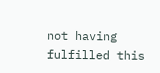not having fulfilled this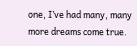one, I’ve had many, many more dreams come true.